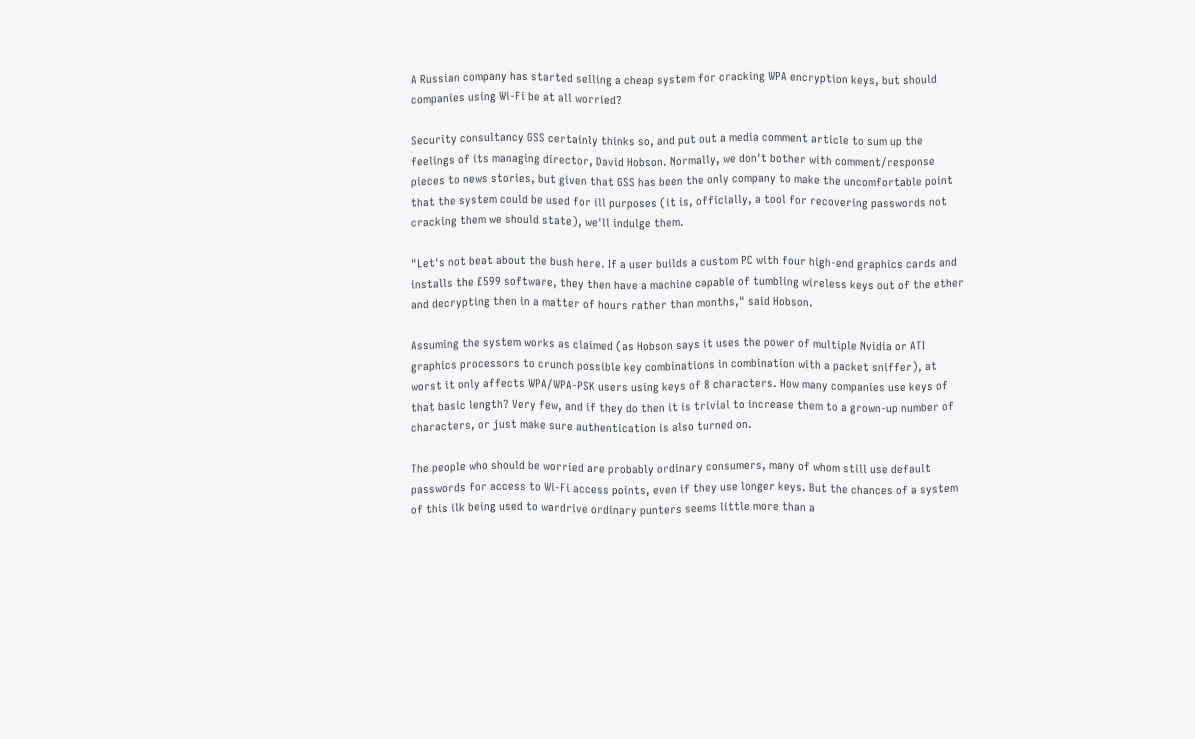A Russian company has started selling a cheap system for cracking WPA encryption keys, but should companies using Wi-Fi be at all worried?

Security consultancy GSS certainly thinks so, and put out a media comment article to sum up the feelings of its managing director, David Hobson. Normally, we don't bother with comment/response pieces to news stories, but given that GSS has been the only company to make the uncomfortable point that the system could be used for ill purposes (it is, officially, a tool for recovering passwords not cracking them we should state), we'll indulge them.

"Let's not beat about the bush here. If a user builds a custom PC with four high-end graphics cards and installs the £599 software, they then have a machine capable of tumbling wireless keys out of the ether and decrypting then in a matter of hours rather than months," said Hobson.

Assuming the system works as claimed (as Hobson says it uses the power of multiple Nvidia or ATI graphics processors to crunch possible key combinations in combination with a packet sniffer), at worst it only affects WPA/WPA-PSK users using keys of 8 characters. How many companies use keys of that basic length? Very few, and if they do then it is trivial to increase them to a grown-up number of characters, or just make sure authentication is also turned on.

The people who should be worried are probably ordinary consumers, many of whom still use default passwords for access to Wi-Fi access points, even if they use longer keys. But the chances of a system of this ilk being used to wardrive ordinary punters seems little more than a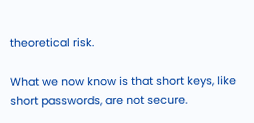theoretical risk.

What we now know is that short keys, like short passwords, are not secure.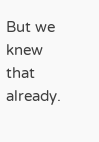But we knew that already.